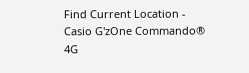Find Current Location - Casio G'zOne Commando® 4G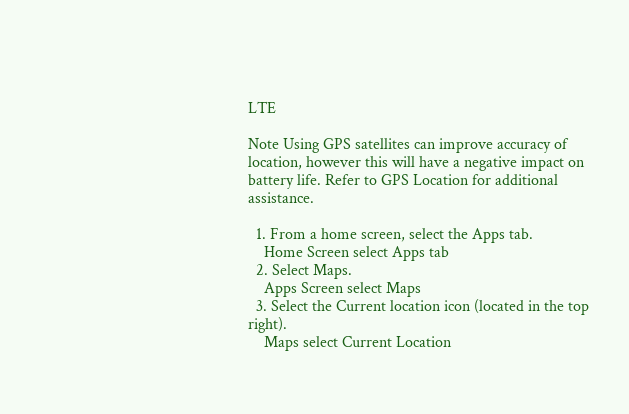LTE

Note Using GPS satellites can improve accuracy of location, however this will have a negative impact on battery life. Refer to GPS Location for additional assistance.

  1. From a home screen, select the Apps tab.
    Home Screen select Apps tab
  2. Select Maps.
    Apps Screen select Maps
  3. Select the Current location icon (located in the top right).
    Maps select Current Location